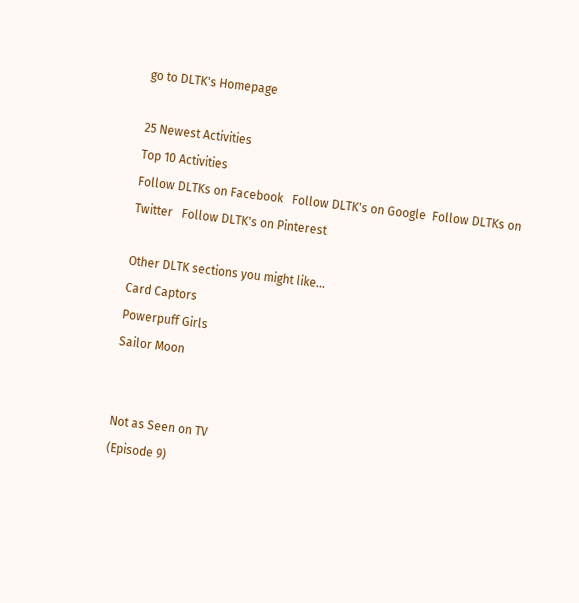go to DLTK's Homepage

25 Newest Activities
Top 10 Activities
Follow DLTKs on Facebook   Follow DLTK's on Google  Follow DLTKs on Twitter   Follow DLTK's on Pinterest

Other DLTK sections you might like...
Card Captors
Powerpuff Girls
Sailor Moon


Not as Seen on TV
(Episode 9)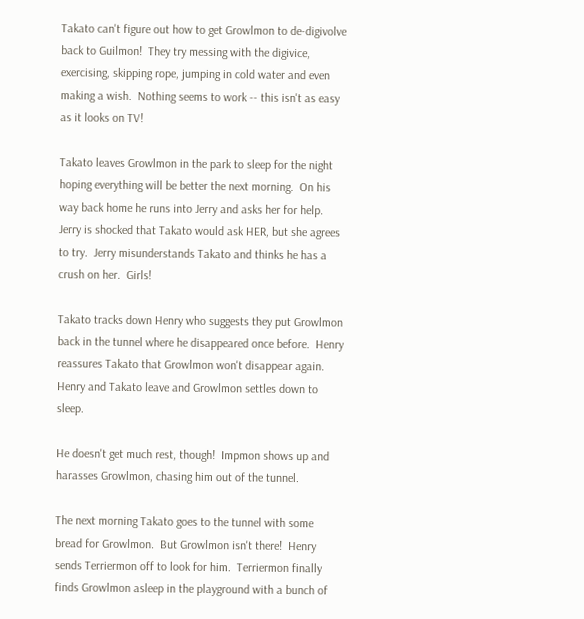Takato can't figure out how to get Growlmon to de-digivolve back to Guilmon!  They try messing with the digivice, exercising, skipping rope, jumping in cold water and even making a wish.  Nothing seems to work -- this isn't as easy as it looks on TV!

Takato leaves Growlmon in the park to sleep for the night hoping everything will be better the next morning.  On his way back home he runs into Jerry and asks her for help.  Jerry is shocked that Takato would ask HER, but she agrees to try.  Jerry misunderstands Takato and thinks he has a crush on her.  Girls!

Takato tracks down Henry who suggests they put Growlmon back in the tunnel where he disappeared once before.  Henry reassures Takato that Growlmon won't disappear again.  Henry and Takato leave and Growlmon settles down to sleep.

He doesn't get much rest, though!  Impmon shows up and harasses Growlmon, chasing him out of the tunnel.

The next morning Takato goes to the tunnel with some bread for Growlmon.  But Growlmon isn't there!  Henry sends Terriermon off to look for him.  Terriermon finally finds Growlmon asleep in the playground with a bunch of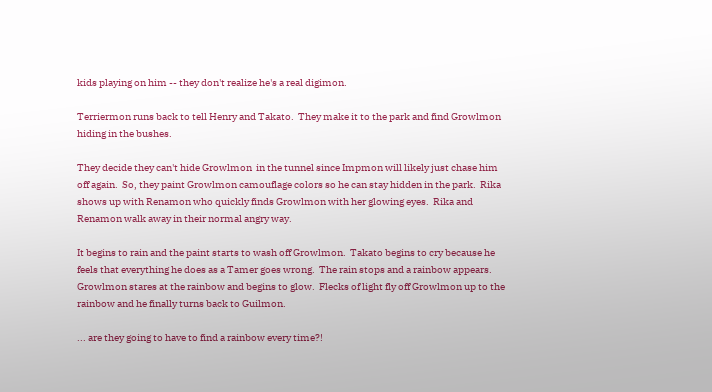kids playing on him -- they don't realize he's a real digimon.

Terriermon runs back to tell Henry and Takato.  They make it to the park and find Growlmon hiding in the bushes.

They decide they can't hide Growlmon  in the tunnel since Impmon will likely just chase him off again.  So, they paint Growlmon camouflage colors so he can stay hidden in the park.  Rika shows up with Renamon who quickly finds Growlmon with her glowing eyes.  Rika and Renamon walk away in their normal angry way.

It begins to rain and the paint starts to wash off Growlmon.  Takato begins to cry because he feels that everything he does as a Tamer goes wrong.  The rain stops and a rainbow appears.  Growlmon stares at the rainbow and begins to glow.  Flecks of light fly off Growlmon up to the rainbow and he finally turns back to Guilmon.

... are they going to have to find a rainbow every time?!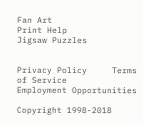Fan Art
Print Help
Jigsaw Puzzles


Privacy Policy     Terms of Service     Employment Opportunities

Copyright 1998-2018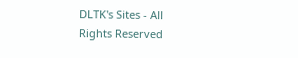DLTK's Sites - All Rights Reserved